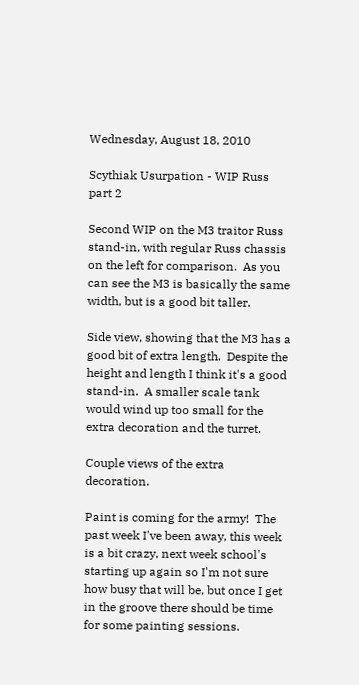Wednesday, August 18, 2010

Scythiak Usurpation - WIP Russ part 2

Second WIP on the M3 traitor Russ stand-in, with regular Russ chassis on the left for comparison.  As you can see the M3 is basically the same width, but is a good bit taller.

Side view, showing that the M3 has a good bit of extra length.  Despite the height and length I think it's a good stand-in.  A smaller scale tank would wind up too small for the extra decoration and the turret.

Couple views of the extra decoration.

Paint is coming for the army!  The past week I've been away, this week is a bit crazy, next week school's starting up again so I'm not sure how busy that will be, but once I get in the groove there should be time for some painting sessions.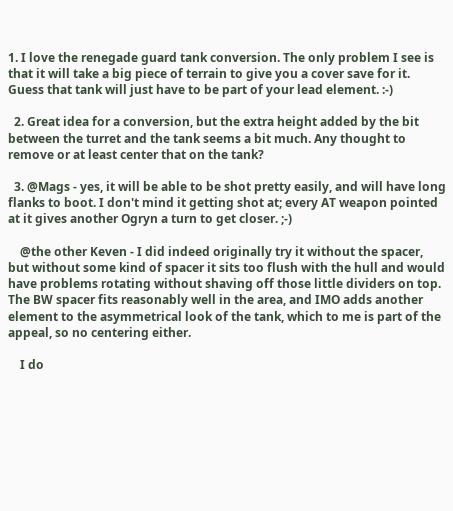1. I love the renegade guard tank conversion. The only problem I see is that it will take a big piece of terrain to give you a cover save for it. Guess that tank will just have to be part of your lead element. :-)

  2. Great idea for a conversion, but the extra height added by the bit between the turret and the tank seems a bit much. Any thought to remove or at least center that on the tank?

  3. @Mags - yes, it will be able to be shot pretty easily, and will have long flanks to boot. I don't mind it getting shot at; every AT weapon pointed at it gives another Ogryn a turn to get closer. ;-)

    @the other Keven - I did indeed originally try it without the spacer, but without some kind of spacer it sits too flush with the hull and would have problems rotating without shaving off those little dividers on top. The BW spacer fits reasonably well in the area, and IMO adds another element to the asymmetrical look of the tank, which to me is part of the appeal, so no centering either.

    I do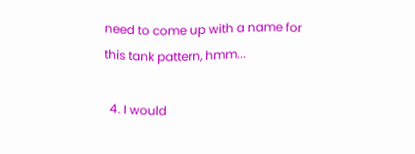need to come up with a name for this tank pattern, hmm...

  4. I would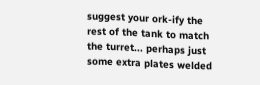suggest your ork-ify the rest of the tank to match the turret... perhaps just some extra plates welded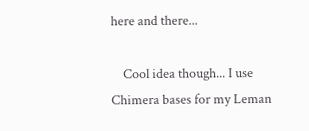here and there...

    Cool idea though... I use Chimera bases for my Leman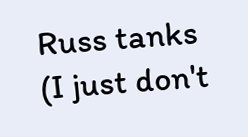Russ tanks (I just don't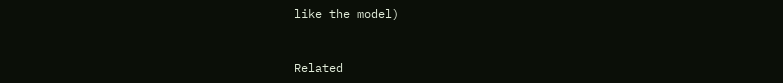like the model)


Related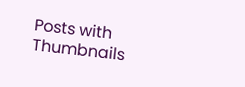Posts with Thumbnails